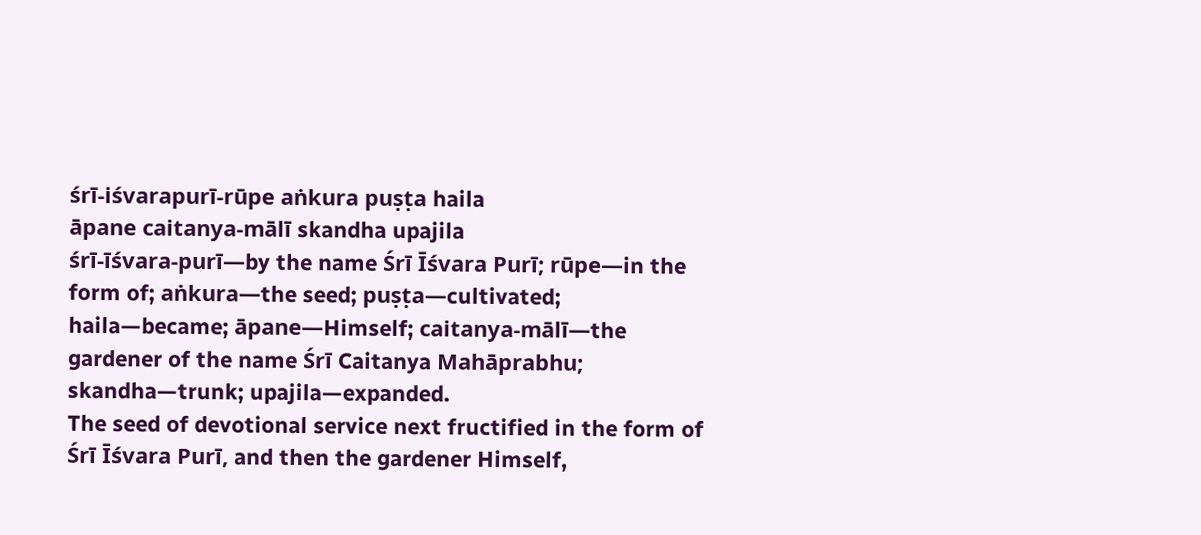śrī-iśvarapurī-rūpe aṅkura puṣṭa haila
āpane caitanya-mālī skandha upajila
śrī-īśvara-purī—by the name Śrī Īśvara Purī; rūpe—in the form of; aṅkura—the seed; puṣṭa—cultivated; haila—became; āpane—Himself; caitanya-mālī—the gardener of the name Śrī Caitanya Mahāprabhu; skandha—trunk; upajila—expanded.
The seed of devotional service next fructified in the form of Śrī Īśvara Purī, and then the gardener Himself,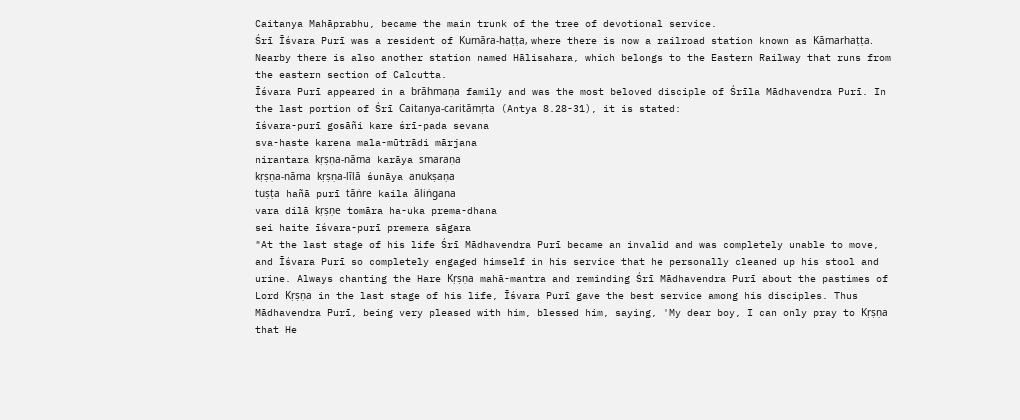Caitanya Mahāprabhu, became the main trunk of the tree of devotional service.
Śrī Īśvara Purī was a resident of Kumāra-haṭṭa, where there is now a railroad station known as Kāmarhaṭṭa. Nearby there is also another station named Hālisahara, which belongs to the Eastern Railway that runs from the eastern section of Calcutta.
Īśvara Purī appeared in a brāhmaṇa family and was the most beloved disciple of Śrīla Mādhavendra Purī. In the last portion of Śrī Caitanya-caritāmṛta (Antya 8.28-31), it is stated:
īśvara-purī gosāñi kare śrī-pada sevana
sva-haste karena mala-mūtrādi mārjana
nirantara kṛṣṇa-nāma karāya smaraṇa
kṛṣṇa-nāma kṛṣṇa-līlā śunāya anukṣaṇa
tuṣṭa hañā purī tāṅre kaila āliṅgana
vara dilā kṛṣṇe tomāra ha-uka prema-dhana
sei haite īśvara-purī premera sāgara
"At the last stage of his life Śrī Mādhavendra Purī became an invalid and was completely unable to move, and Īśvara Purī so completely engaged himself in his service that he personally cleaned up his stool and urine. Always chanting the Hare Kṛṣṇa mahā-mantra and reminding Śrī Mādhavendra Purī about the pastimes of Lord Kṛṣṇa in the last stage of his life, Īśvara Purī gave the best service among his disciples. Thus Mādhavendra Purī, being very pleased with him, blessed him, saying, 'My dear boy, I can only pray to Kṛṣṇa that He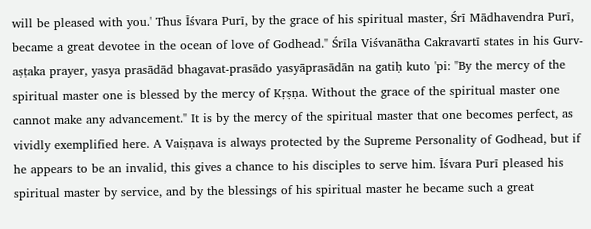will be pleased with you.' Thus Īśvara Purī, by the grace of his spiritual master, Śrī Mādhavendra Purī, became a great devotee in the ocean of love of Godhead." Śrīla Viśvanātha Cakravartī states in his Gurv-aṣṭaka prayer, yasya prasādād bhagavat-prasādo yasyāprasādān na gatiḥ kuto 'pi: "By the mercy of the spiritual master one is blessed by the mercy of Kṛṣṇa. Without the grace of the spiritual master one cannot make any advancement." It is by the mercy of the spiritual master that one becomes perfect, as vividly exemplified here. A Vaiṣṇava is always protected by the Supreme Personality of Godhead, but if he appears to be an invalid, this gives a chance to his disciples to serve him. Īśvara Purī pleased his spiritual master by service, and by the blessings of his spiritual master he became such a great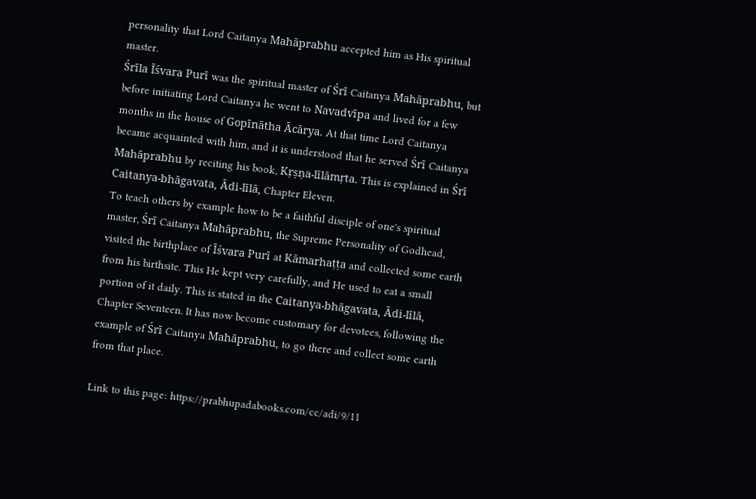personality that Lord Caitanya Mahāprabhu accepted him as His spiritual master.
Śrīla Īśvara Purī was the spiritual master of Śrī Caitanya Mahāprabhu, but before initiating Lord Caitanya he went to Navadvīpa and lived for a few months in the house of Gopīnātha Ācārya. At that time Lord Caitanya became acquainted with him, and it is understood that he served Śrī Caitanya Mahāprabhu by reciting his book, Kṛṣṇa-līlāmṛta. This is explained in Śrī Caitanya-bhāgavata, Ādi-līlā, Chapter Eleven.
To teach others by example how to be a faithful disciple of one's spiritual master, Śrī Caitanya Mahāprabhu, the Supreme Personality of Godhead, visited the birthplace of Īśvara Purī at Kāmarhaṭṭa and collected some earth from his birthsite. This He kept very carefully, and He used to eat a small portion of it daily. This is stated in the Caitanya-bhāgavata, Ādi-līlā, Chapter Seventeen. It has now become customary for devotees, following the example of Śrī Caitanya Mahāprabhu, to go there and collect some earth from that place.

Link to this page: https://prabhupadabooks.com/cc/adi/9/11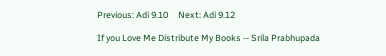Previous: Adi 9.10     Next: Adi 9.12

If you Love Me Distribute My Books -- Srila Prabhupada